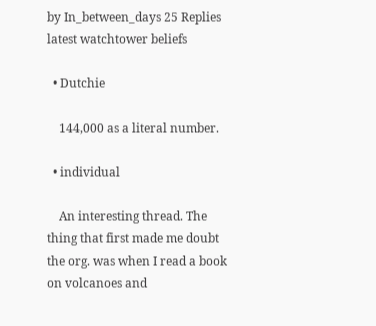by In_between_days 25 Replies latest watchtower beliefs

  • Dutchie

    144,000 as a literal number.

  • individual

    An interesting thread. The thing that first made me doubt the org. was when I read a book on volcanoes and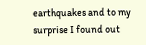earthquakes and to my surprise I found out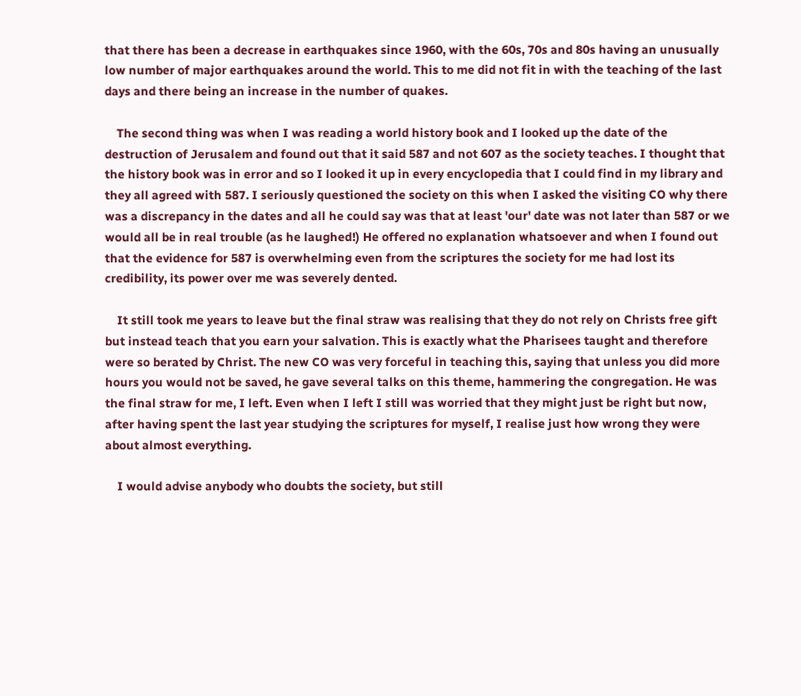that there has been a decrease in earthquakes since 1960, with the 60s, 70s and 80s having an unusually low number of major earthquakes around the world. This to me did not fit in with the teaching of the last days and there being an increase in the number of quakes.

    The second thing was when I was reading a world history book and I looked up the date of the destruction of Jerusalem and found out that it said 587 and not 607 as the society teaches. I thought that the history book was in error and so I looked it up in every encyclopedia that I could find in my library and they all agreed with 587. I seriously questioned the society on this when I asked the visiting CO why there was a discrepancy in the dates and all he could say was that at least 'our' date was not later than 587 or we would all be in real trouble (as he laughed!) He offered no explanation whatsoever and when I found out that the evidence for 587 is overwhelming even from the scriptures the society for me had lost its credibility, its power over me was severely dented.

    It still took me years to leave but the final straw was realising that they do not rely on Christs free gift but instead teach that you earn your salvation. This is exactly what the Pharisees taught and therefore were so berated by Christ. The new CO was very forceful in teaching this, saying that unless you did more hours you would not be saved, he gave several talks on this theme, hammering the congregation. He was the final straw for me, I left. Even when I left I still was worried that they might just be right but now, after having spent the last year studying the scriptures for myself, I realise just how wrong they were about almost everything.

    I would advise anybody who doubts the society, but still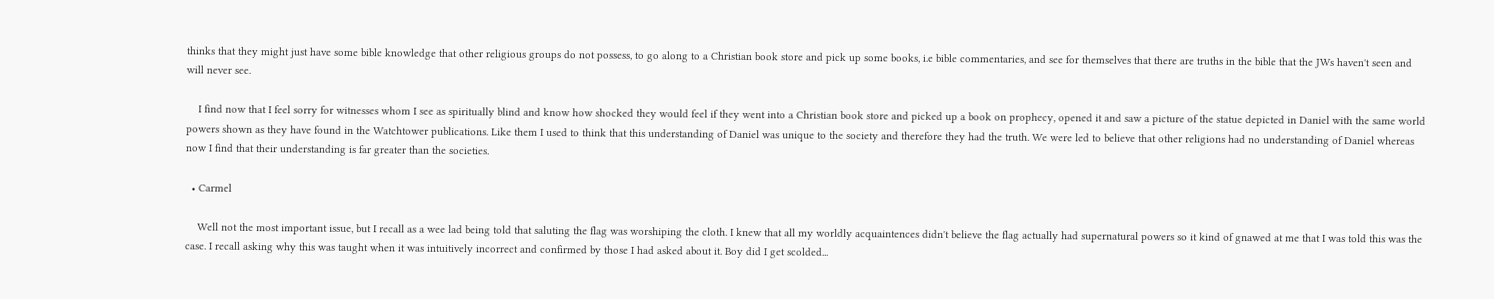thinks that they might just have some bible knowledge that other religious groups do not possess, to go along to a Christian book store and pick up some books, i.e bible commentaries, and see for themselves that there are truths in the bible that the JWs haven't seen and will never see.

    I find now that I feel sorry for witnesses whom I see as spiritually blind and know how shocked they would feel if they went into a Christian book store and picked up a book on prophecy, opened it and saw a picture of the statue depicted in Daniel with the same world powers shown as they have found in the Watchtower publications. Like them I used to think that this understanding of Daniel was unique to the society and therefore they had the truth. We were led to believe that other religions had no understanding of Daniel whereas now I find that their understanding is far greater than the societies.

  • Carmel

    Well not the most important issue, but I recall as a wee lad being told that saluting the flag was worshiping the cloth. I knew that all my worldly acquaintences didn't believe the flag actually had supernatural powers so it kind of gnawed at me that I was told this was the case. I recall asking why this was taught when it was intuitively incorrect and confirmed by those I had asked about it. Boy did I get scolded...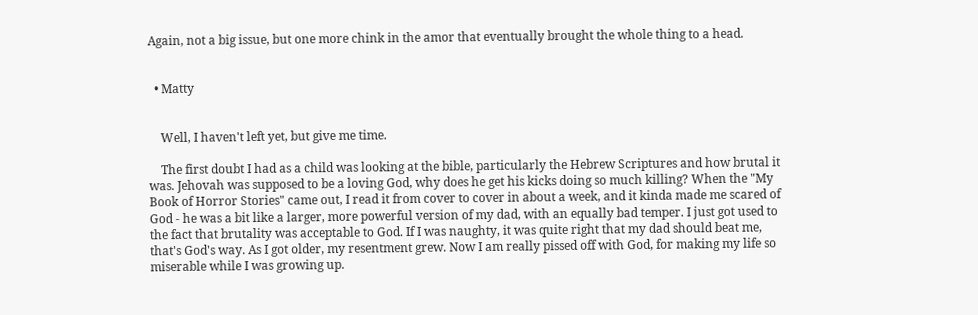Again, not a big issue, but one more chink in the amor that eventually brought the whole thing to a head.


  • Matty


    Well, I haven't left yet, but give me time.

    The first doubt I had as a child was looking at the bible, particularly the Hebrew Scriptures and how brutal it was. Jehovah was supposed to be a loving God, why does he get his kicks doing so much killing? When the "My Book of Horror Stories" came out, I read it from cover to cover in about a week, and it kinda made me scared of God - he was a bit like a larger, more powerful version of my dad, with an equally bad temper. I just got used to the fact that brutality was acceptable to God. If I was naughty, it was quite right that my dad should beat me, that's God's way. As I got older, my resentment grew. Now I am really pissed off with God, for making my life so miserable while I was growing up.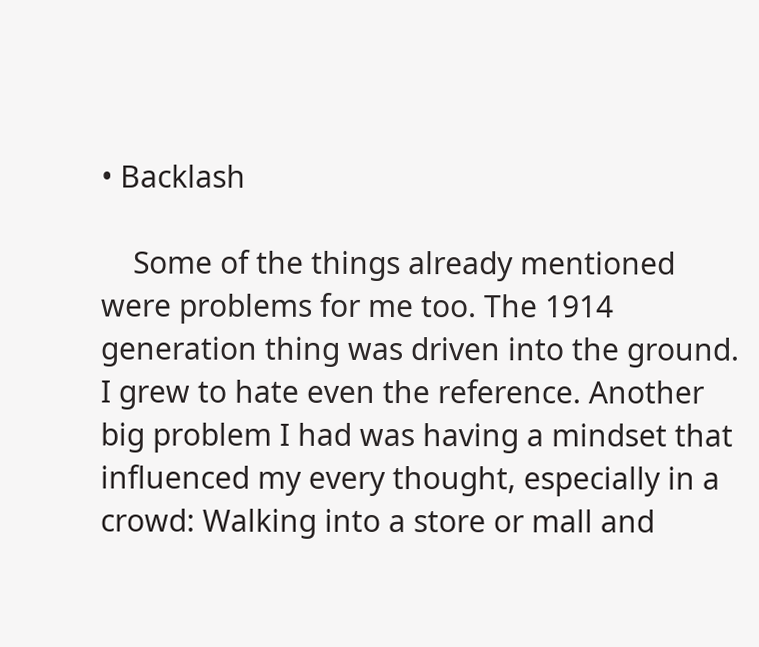• Backlash

    Some of the things already mentioned were problems for me too. The 1914 generation thing was driven into the ground. I grew to hate even the reference. Another big problem I had was having a mindset that influenced my every thought, especially in a crowd: Walking into a store or mall and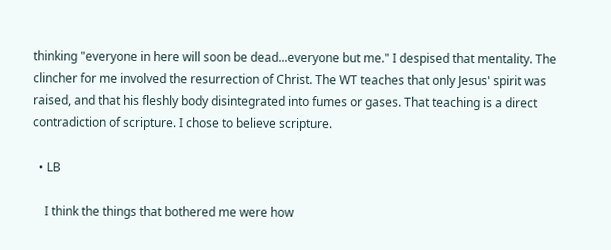thinking "everyone in here will soon be dead...everyone but me." I despised that mentality. The clincher for me involved the resurrection of Christ. The WT teaches that only Jesus' spirit was raised, and that his fleshly body disintegrated into fumes or gases. That teaching is a direct contradiction of scripture. I chose to believe scripture.

  • LB

    I think the things that bothered me were how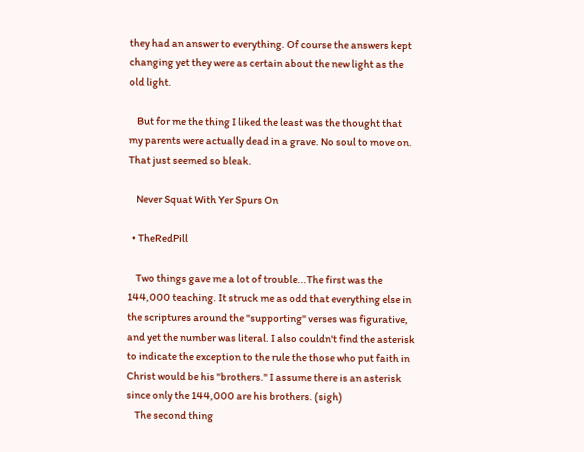they had an answer to everything. Of course the answers kept changing yet they were as certain about the new light as the old light.

    But for me the thing I liked the least was the thought that my parents were actually dead in a grave. No soul to move on. That just seemed so bleak.

    Never Squat With Yer Spurs On

  • TheRedPill

    Two things gave me a lot of trouble...The first was the 144,000 teaching. It struck me as odd that everything else in the scriptures around the "supporting" verses was figurative, and yet the number was literal. I also couldn't find the asterisk to indicate the exception to the rule the those who put faith in Christ would be his "brothers." I assume there is an asterisk since only the 144,000 are his brothers. (sigh)
    The second thing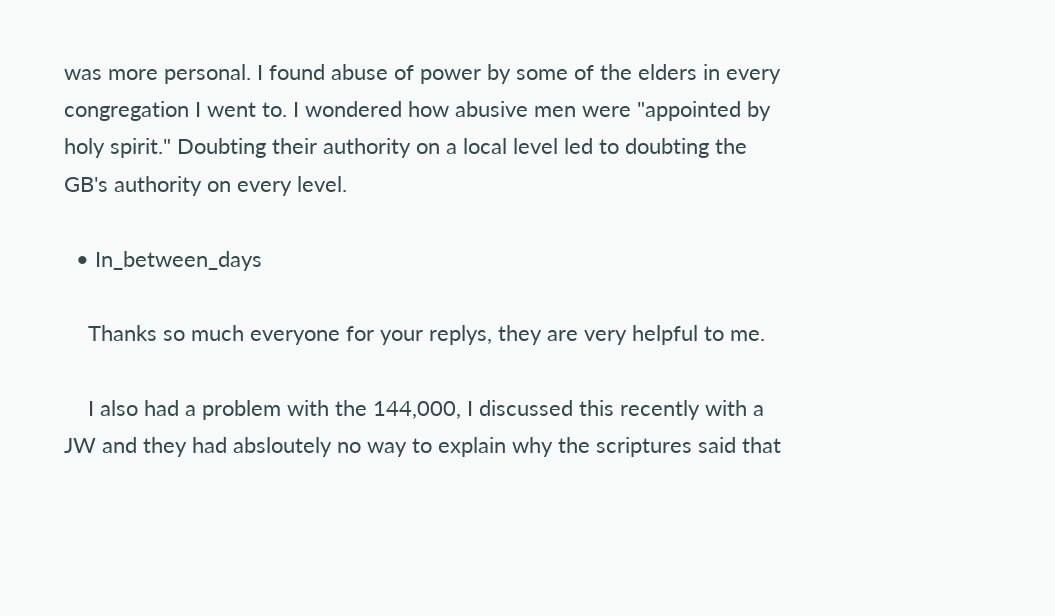was more personal. I found abuse of power by some of the elders in every congregation I went to. I wondered how abusive men were "appointed by holy spirit." Doubting their authority on a local level led to doubting the GB's authority on every level.

  • In_between_days

    Thanks so much everyone for your replys, they are very helpful to me.

    I also had a problem with the 144,000, I discussed this recently with a JW and they had absloutely no way to explain why the scriptures said that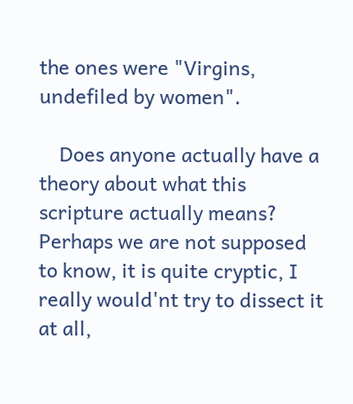the ones were "Virgins, undefiled by women".

    Does anyone actually have a theory about what this scripture actually means? Perhaps we are not supposed to know, it is quite cryptic, I really would'nt try to dissect it at all,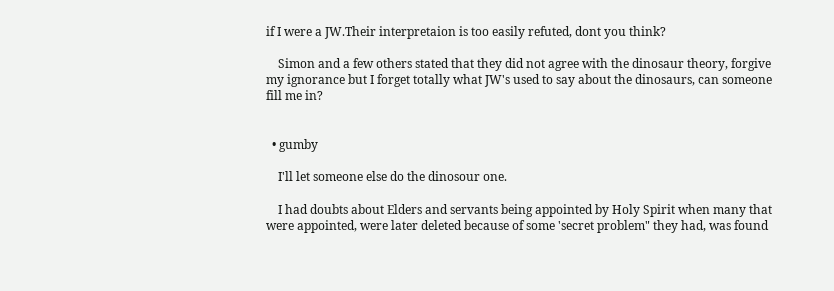if I were a JW.Their interpretaion is too easily refuted, dont you think?

    Simon and a few others stated that they did not agree with the dinosaur theory, forgive my ignorance but I forget totally what JW's used to say about the dinosaurs, can someone fill me in?


  • gumby

    I'll let someone else do the dinosour one.

    I had doubts about Elders and servants being appointed by Holy Spirit when many that were appointed, were later deleted because of some 'secret problem" they had, was found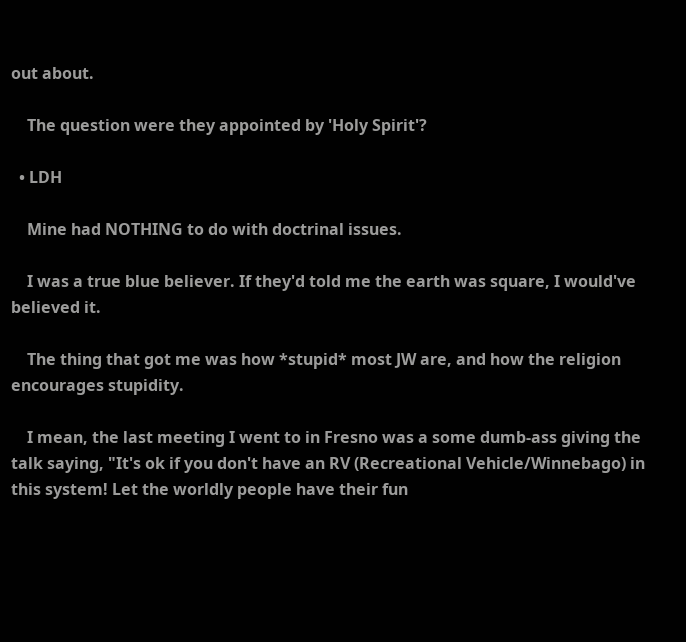out about.

    The question were they appointed by 'Holy Spirit'?

  • LDH

    Mine had NOTHING to do with doctrinal issues.

    I was a true blue believer. If they'd told me the earth was square, I would've believed it.

    The thing that got me was how *stupid* most JW are, and how the religion encourages stupidity.

    I mean, the last meeting I went to in Fresno was a some dumb-ass giving the talk saying, "It's ok if you don't have an RV (Recreational Vehicle/Winnebago) in this system! Let the worldly people have their fun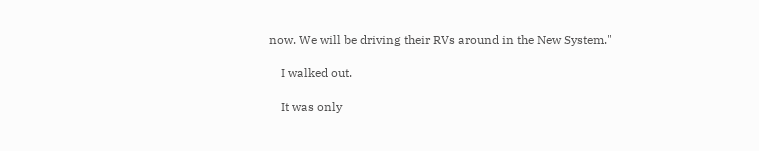now. We will be driving their RVs around in the New System."

    I walked out.

    It was only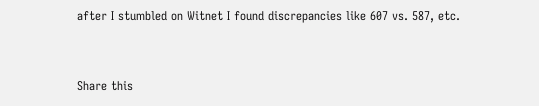after I stumbled on Witnet I found discrepancies like 607 vs. 587, etc.


Share this